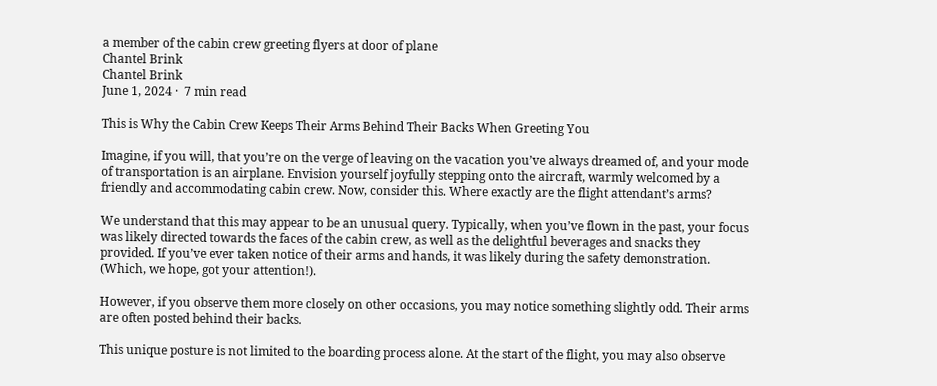a member of the cabin crew greeting flyers at door of plane
Chantel Brink
Chantel Brink
June 1, 2024 ·  7 min read

This is Why the Cabin Crew Keeps Their Arms Behind Their Backs When Greeting You

Imagine, if you will, that you’re on the verge of leaving on the vacation you’ve always dreamed of, and your mode of transportation is an airplane. Envision yourself joyfully stepping onto the aircraft, warmly welcomed by a friendly and accommodating cabin crew. Now, consider this. Where exactly are the flight attendant’s arms?

We understand that this may appear to be an unusual query. Typically, when you’ve flown in the past, your focus was likely directed towards the faces of the cabin crew, as well as the delightful beverages and snacks they provided. If you’ve ever taken notice of their arms and hands, it was likely during the safety demonstration. (Which, we hope, got your attention!).

However, if you observe them more closely on other occasions, you may notice something slightly odd. Their arms are often posted behind their backs.

This unique posture is not limited to the boarding process alone. At the start of the flight, you may also observe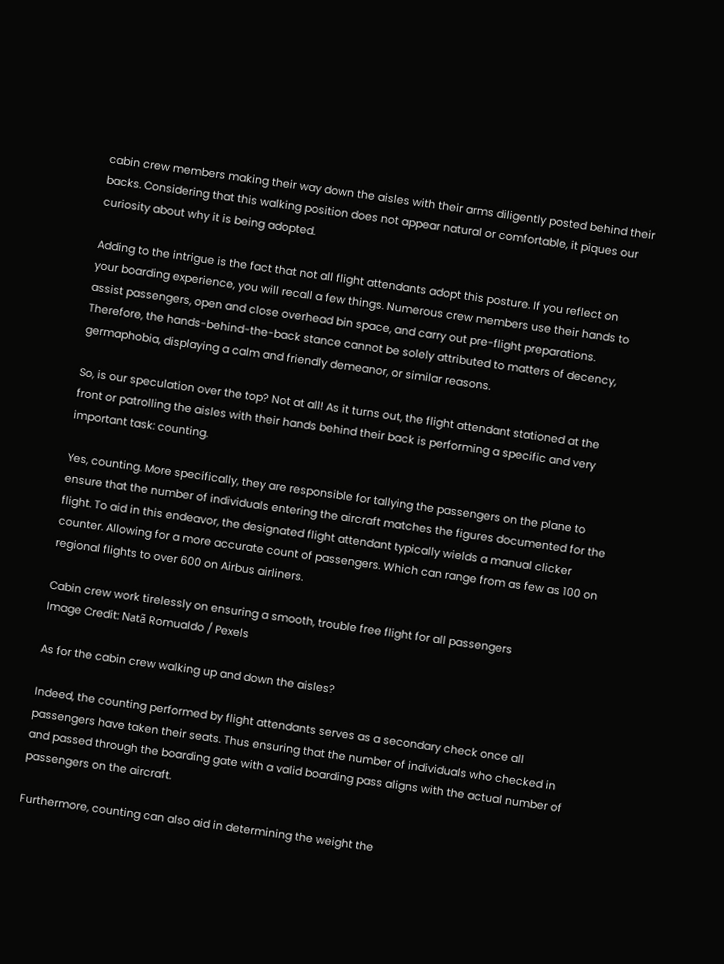cabin crew members making their way down the aisles with their arms diligently posted behind their backs. Considering that this walking position does not appear natural or comfortable, it piques our curiosity about why it is being adopted.

Adding to the intrigue is the fact that not all flight attendants adopt this posture. If you reflect on your boarding experience, you will recall a few things. Numerous crew members use their hands to assist passengers, open and close overhead bin space, and carry out pre-flight preparations. Therefore, the hands-behind-the-back stance cannot be solely attributed to matters of decency, germaphobia, displaying a calm and friendly demeanor, or similar reasons.

So, is our speculation over the top? Not at all! As it turns out, the flight attendant stationed at the front or patrolling the aisles with their hands behind their back is performing a specific and very important task: counting.

Yes, counting. More specifically, they are responsible for tallying the passengers on the plane to ensure that the number of individuals entering the aircraft matches the figures documented for the flight. To aid in this endeavor, the designated flight attendant typically wields a manual clicker counter. Allowing for a more accurate count of passengers. Which can range from as few as 100 on regional flights to over 600 on Airbus airliners.

Cabin crew work tirelessly on ensuring a smooth, trouble free flight for all passengers
Image Credit: Natã Romualdo / Pexels

As for the cabin crew walking up and down the aisles?

Indeed, the counting performed by flight attendants serves as a secondary check once all passengers have taken their seats. Thus ensuring that the number of individuals who checked in and passed through the boarding gate with a valid boarding pass aligns with the actual number of passengers on the aircraft.

Furthermore, counting can also aid in determining the weight the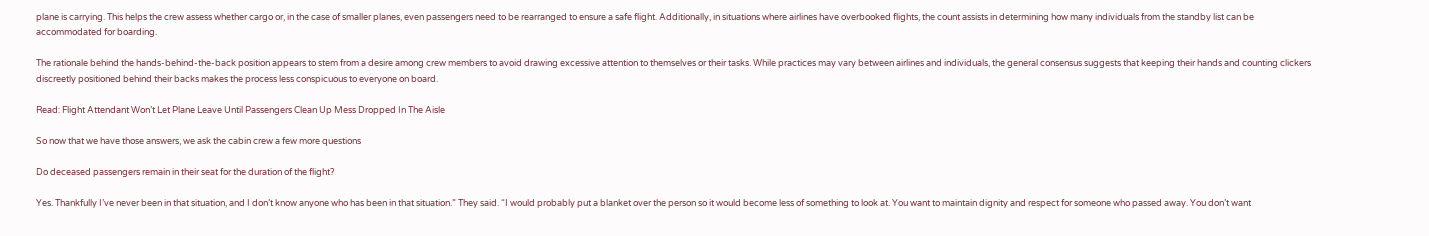plane is carrying. This helps the crew assess whether cargo or, in the case of smaller planes, even passengers need to be rearranged to ensure a safe flight. Additionally, in situations where airlines have overbooked flights, the count assists in determining how many individuals from the standby list can be accommodated for boarding.

The rationale behind the hands-behind-the-back position appears to stem from a desire among crew members to avoid drawing excessive attention to themselves or their tasks. While practices may vary between airlines and individuals, the general consensus suggests that keeping their hands and counting clickers discreetly positioned behind their backs makes the process less conspicuous to everyone on board.

Read: Flight Attendant Won’t Let Plane Leave Until Passengers Clean Up Mess Dropped In The Aisle

So now that we have those answers, we ask the cabin crew a few more questions

Do deceased passengers remain in their seat for the duration of the flight?

Yes. Thankfully I’ve never been in that situation, and I don’t know anyone who has been in that situation.” They said. “I would probably put a blanket over the person so it would become less of something to look at. You want to maintain dignity and respect for someone who passed away. You don’t want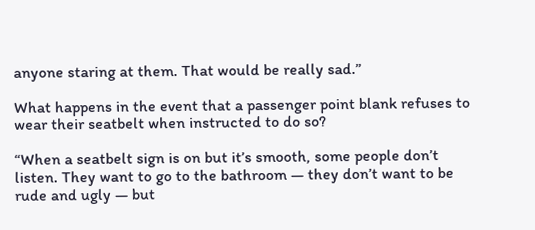anyone staring at them. That would be really sad.”

What happens in the event that a passenger point blank refuses to wear their seatbelt when instructed to do so?

“When a seatbelt sign is on but it’s smooth, some people don’t listen. They want to go to the bathroom — they don’t want to be rude and ugly — but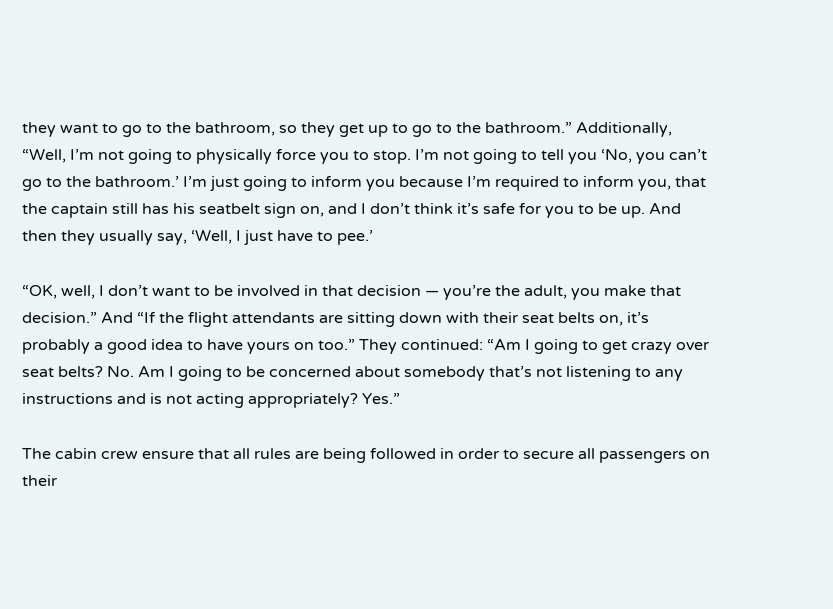they want to go to the bathroom, so they get up to go to the bathroom.” Additionally, “Well, I’m not going to physically force you to stop. I’m not going to tell you ‘No, you can’t go to the bathroom.’ I’m just going to inform you because I’m required to inform you, that the captain still has his seatbelt sign on, and I don’t think it’s safe for you to be up. And then they usually say, ‘Well, I just have to pee.’

“OK, well, I don’t want to be involved in that decision — you’re the adult, you make that decision.” And “If the flight attendants are sitting down with their seat belts on, it’s probably a good idea to have yours on too.” They continued: “Am I going to get crazy over seat belts? No. Am I going to be concerned about somebody that’s not listening to any instructions and is not acting appropriately? Yes.”

The cabin crew ensure that all rules are being followed in order to secure all passengers on their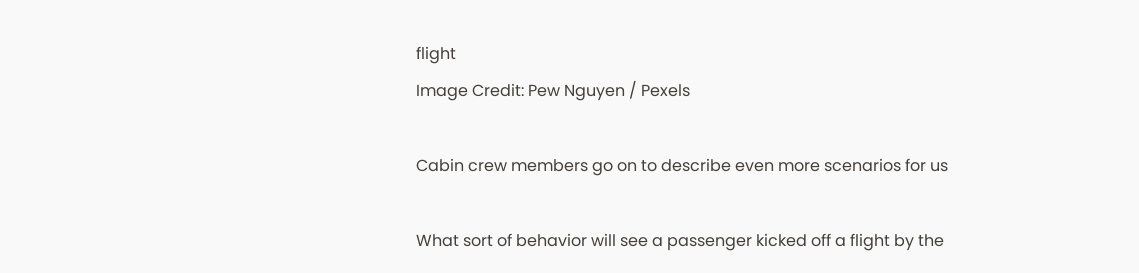flight
Image Credit: Pew Nguyen / Pexels

Cabin crew members go on to describe even more scenarios for us

What sort of behavior will see a passenger kicked off a flight by the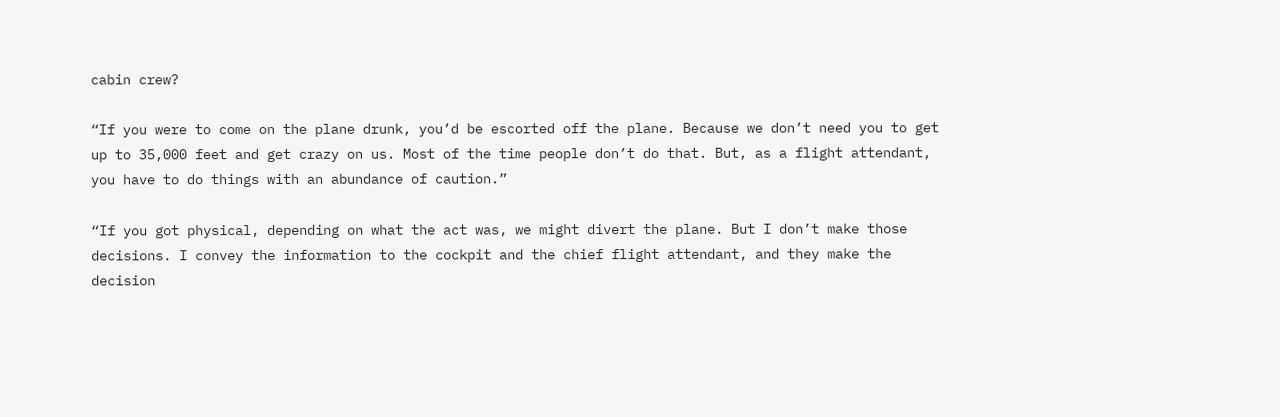cabin crew?

“If you were to come on the plane drunk, you’d be escorted off the plane. Because we don’t need you to get up to 35,000 feet and get crazy on us. Most of the time people don’t do that. But, as a flight attendant, you have to do things with an abundance of caution.”

“If you got physical, depending on what the act was, we might divert the plane. But I don’t make those decisions. I convey the information to the cockpit and the chief flight attendant, and they make the decision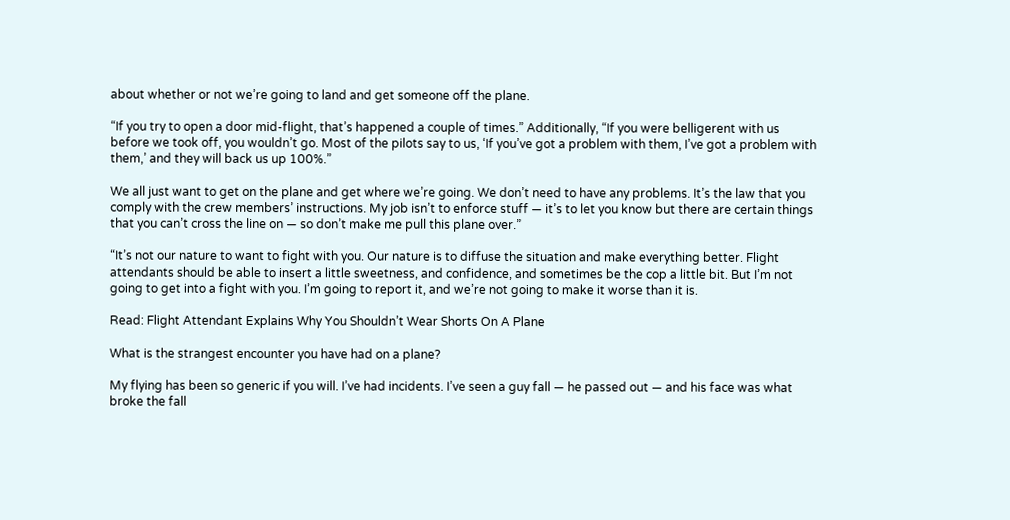about whether or not we’re going to land and get someone off the plane.

“If you try to open a door mid-flight, that’s happened a couple of times.” Additionally, “If you were belligerent with us before we took off, you wouldn’t go. Most of the pilots say to us, ‘If you’ve got a problem with them, I’ve got a problem with them,’ and they will back us up 100%.”

We all just want to get on the plane and get where we’re going. We don’t need to have any problems. It’s the law that you comply with the crew members’ instructions. My job isn’t to enforce stuff — it’s to let you know but there are certain things that you can’t cross the line on — so don’t make me pull this plane over.”

“It’s not our nature to want to fight with you. Our nature is to diffuse the situation and make everything better. Flight attendants should be able to insert a little sweetness, and confidence, and sometimes be the cop a little bit. But I’m not going to get into a fight with you. I’m going to report it, and we’re not going to make it worse than it is.

Read: Flight Attendant Explains Why You Shouldn’t Wear Shorts On A Plane

What is the strangest encounter you have had on a plane?

My flying has been so generic if you will. I’ve had incidents. I’ve seen a guy fall — he passed out — and his face was what broke the fall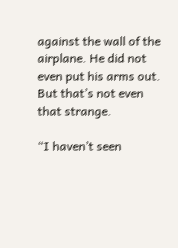against the wall of the airplane. He did not even put his arms out. But that’s not even that strange.

“I haven’t seen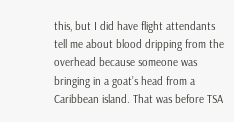this, but I did have flight attendants tell me about blood dripping from the overhead because someone was bringing in a goat’s head from a Caribbean island. That was before TSA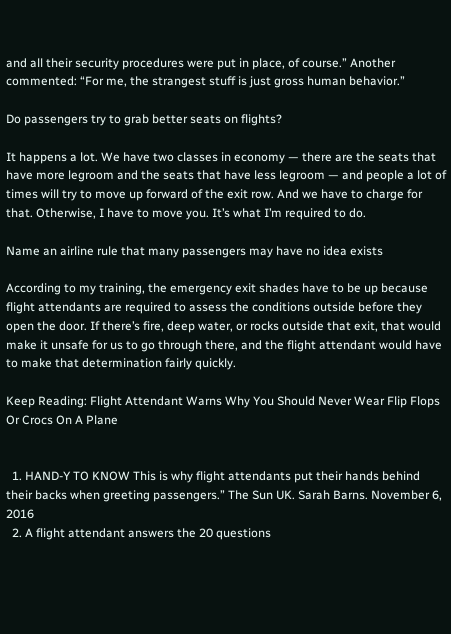and all their security procedures were put in place, of course.” Another commented: “For me, the strangest stuff is just gross human behavior.”

Do passengers try to grab better seats on flights?

It happens a lot. We have two classes in economy — there are the seats that have more legroom and the seats that have less legroom — and people a lot of times will try to move up forward of the exit row. And we have to charge for that. Otherwise, I have to move you. It’s what I’m required to do.

Name an airline rule that many passengers may have no idea exists

According to my training, the emergency exit shades have to be up because flight attendants are required to assess the conditions outside before they open the door. If there’s fire, deep water, or rocks outside that exit, that would make it unsafe for us to go through there, and the flight attendant would have to make that determination fairly quickly.

Keep Reading: Flight Attendant Warns Why You Should Never Wear Flip Flops Or Crocs On A Plane


  1. HAND-Y TO KNOW This is why flight attendants put their hands behind their backs when greeting passengers.” The Sun UK. Sarah Barns. November 6, 2016
  2. A flight attendant answers the 20 questions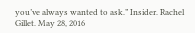you’ve always wanted to ask.” Insider. Rachel Gillet. May 28, 2016